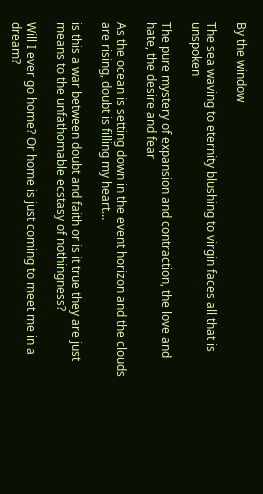By the window

The sea waving to eternity blushing to virgin faces all that is unspoken

The pure mystery of expansion and contraction, the love and hate, the desire and fear

As the ocean is setting down in the event horizon and the clouds are rising, doubt is filling my heart…

is this a war between doubt and faith or is it true they are just means to the unfathomable ecstasy of nothingness?

Will I ever go home? Or home is just coming to meet me in a dream?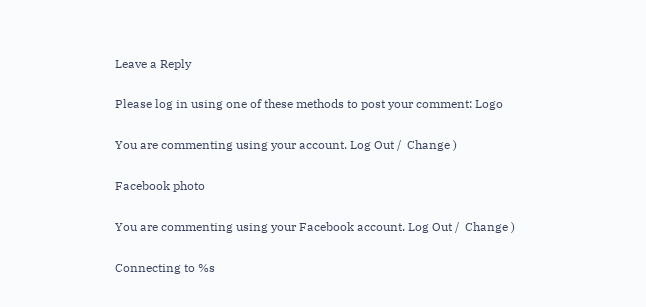Leave a Reply

Please log in using one of these methods to post your comment: Logo

You are commenting using your account. Log Out /  Change )

Facebook photo

You are commenting using your Facebook account. Log Out /  Change )

Connecting to %s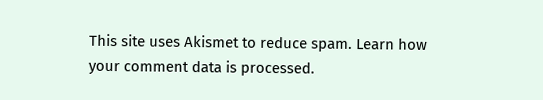This site uses Akismet to reduce spam. Learn how your comment data is processed.